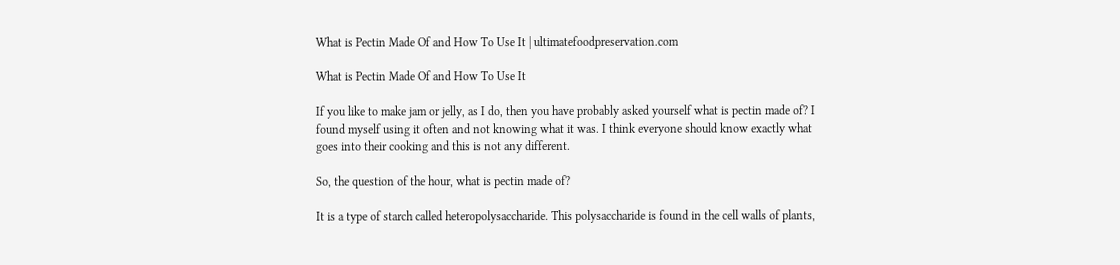What is Pectin Made Of and How To Use It | ultimatefoodpreservation.com

What is Pectin Made Of and How To Use It

If you like to make jam or jelly, as I do, then you have probably asked yourself what is pectin made of? I found myself using it often and not knowing what it was. I think everyone should know exactly what goes into their cooking and this is not any different.

So, the question of the hour, what is pectin made of?

It is a type of starch called heteropolysaccharide. This polysaccharide is found in the cell walls of plants,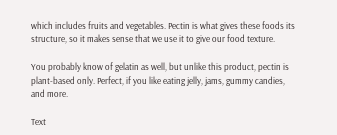which includes fruits and vegetables. Pectin is what gives these foods its structure, so it makes sense that we use it to give our food texture.

You probably know of gelatin as well, but unlike this product, pectin is plant-based only. Perfect, if you like eating jelly, jams, gummy candies, and more.

Text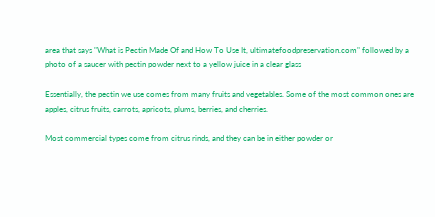area that says "What is Pectin Made Of and How To Use It, ultimatefoodpreservation.com" followed by a photo of a saucer with pectin powder next to a yellow juice in a clear glass

Essentially, the pectin we use comes from many fruits and vegetables. Some of the most common ones are apples, citrus fruits, carrots, apricots, plums, berries, and cherries.

Most commercial types come from citrus rinds, and they can be in either powder or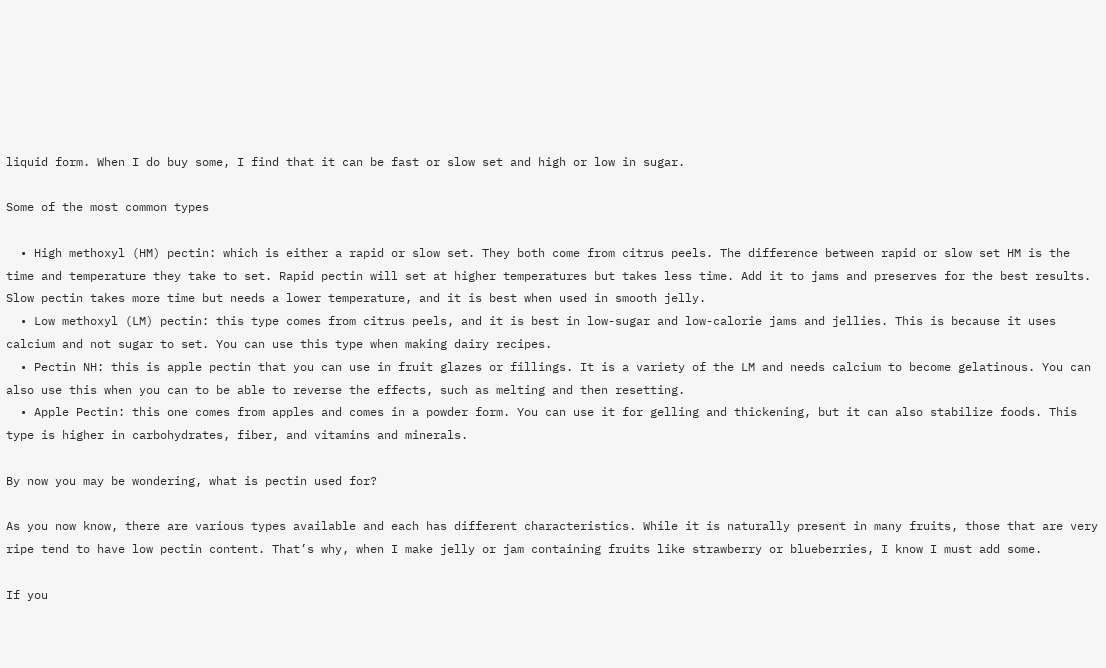liquid form. When I do buy some, I find that it can be fast or slow set and high or low in sugar.

Some of the most common types

  • High methoxyl (HM) pectin: which is either a rapid or slow set. They both come from citrus peels. The difference between rapid or slow set HM is the time and temperature they take to set. Rapid pectin will set at higher temperatures but takes less time. Add it to jams and preserves for the best results. Slow pectin takes more time but needs a lower temperature, and it is best when used in smooth jelly.
  • Low methoxyl (LM) pectin: this type comes from citrus peels, and it is best in low-sugar and low-calorie jams and jellies. This is because it uses calcium and not sugar to set. You can use this type when making dairy recipes.
  • Pectin NH: this is apple pectin that you can use in fruit glazes or fillings. It is a variety of the LM and needs calcium to become gelatinous. You can also use this when you can to be able to reverse the effects, such as melting and then resetting.
  • Apple Pectin: this one comes from apples and comes in a powder form. You can use it for gelling and thickening, but it can also stabilize foods. This type is higher in carbohydrates, fiber, and vitamins and minerals.

By now you may be wondering, what is pectin used for?

As you now know, there are various types available and each has different characteristics. While it is naturally present in many fruits, those that are very ripe tend to have low pectin content. That’s why, when I make jelly or jam containing fruits like strawberry or blueberries, I know I must add some.

If you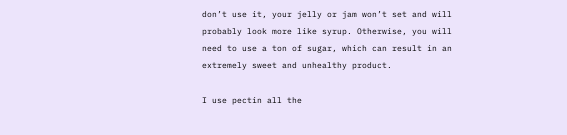don’t use it, your jelly or jam won’t set and will probably look more like syrup. Otherwise, you will need to use a ton of sugar, which can result in an extremely sweet and unhealthy product.

I use pectin all the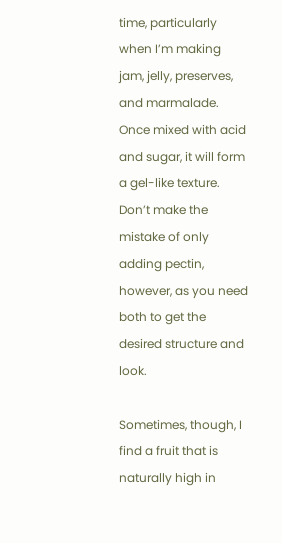time, particularly when I’m making jam, jelly, preserves, and marmalade. Once mixed with acid and sugar, it will form a gel-like texture. Don’t make the mistake of only adding pectin, however, as you need both to get the desired structure and look.

Sometimes, though, I find a fruit that is naturally high in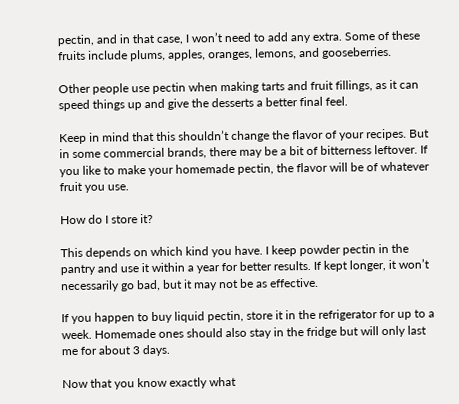pectin, and in that case, I won’t need to add any extra. Some of these fruits include plums, apples, oranges, lemons, and gooseberries.

Other people use pectin when making tarts and fruit fillings, as it can speed things up and give the desserts a better final feel.

Keep in mind that this shouldn’t change the flavor of your recipes. But in some commercial brands, there may be a bit of bitterness leftover. If you like to make your homemade pectin, the flavor will be of whatever fruit you use.

How do I store it?

This depends on which kind you have. I keep powder pectin in the pantry and use it within a year for better results. If kept longer, it won’t necessarily go bad, but it may not be as effective.

If you happen to buy liquid pectin, store it in the refrigerator for up to a week. Homemade ones should also stay in the fridge but will only last me for about 3 days.

Now that you know exactly what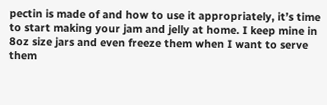pectin is made of and how to use it appropriately, it’s time to start making your jam and jelly at home. I keep mine in 8oz size jars and even freeze them when I want to serve them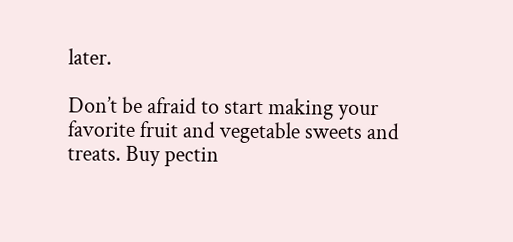later.

Don’t be afraid to start making your favorite fruit and vegetable sweets and treats. Buy pectin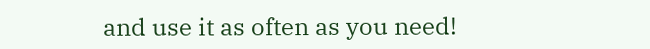and use it as often as you need!